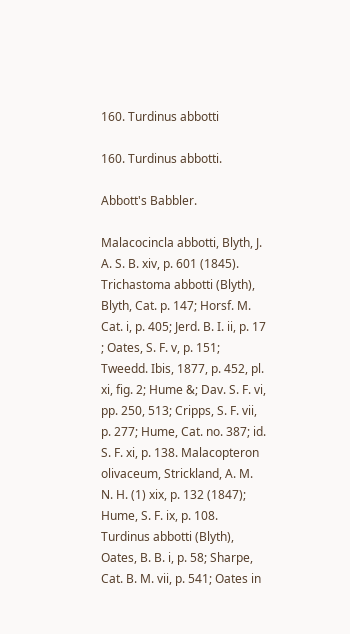160. Turdinus abbotti

160. Turdinus abbotti.

Abbott's Babbler.

Malacocincla abbotti, Blyth, J. A. S. B. xiv, p. 601 (1845). Trichastoma abbotti (Blyth), Blyth, Cat. p. 147; Horsf. M. Cat. i, p. 405; Jerd. B. I. ii, p. 17 ; Oates, S. F. v, p. 151; Tweedd. Ibis, 1877, p. 452, pl. xi, fig. 2; Hume &; Dav. S. F. vi, pp. 250, 513; Cripps, S. F. vii, p. 277; Hume, Cat. no. 387; id. S. F. xi, p. 138. Malacopteron olivaceum, Strickland, A. M. N. H. (1) xix, p. 132 (1847); Hume, S. F. ix, p. 108. Turdinus abbotti (Blyth), Oates, B. B. i, p. 58; Sharpe, Cat. B. M. vii, p. 541; Oates in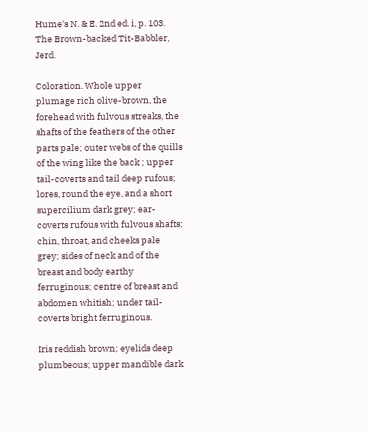Hume's N. & E. 2nd ed. i, p. 103.
The Brown-backed Tit-Babbler, Jerd.

Coloration. Whole upper plumage rich olive-brown, the forehead with fulvous streaks, the shafts of the feathers of the other parts pale; outer webs of the quills of the wing like the back ; upper tail-coverts and tail deep rufous; lores, round the eye, and a short supercilium dark grey; ear-coverts rufous with fulvous shafts; chin, throat, and cheeks pale grey; sides of neck and of the breast and body earthy ferruginous; centre of breast and abdomen whitish; under tail-coverts bright ferruginous.

Iris reddish brown; eyelids deep plumbeous; upper mandible dark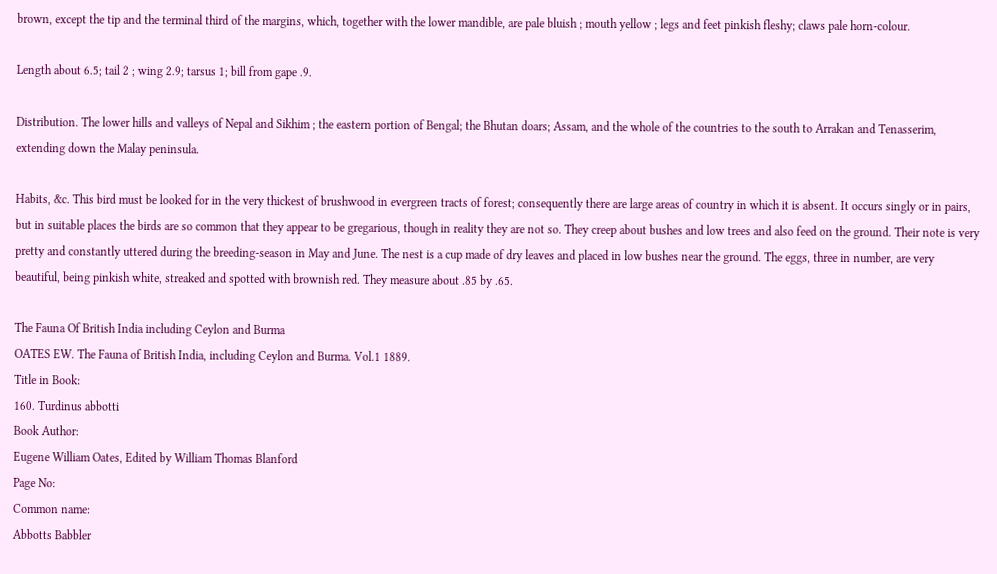brown, except the tip and the terminal third of the margins, which, together with the lower mandible, are pale bluish ; mouth yellow ; legs and feet pinkish fleshy; claws pale horn-colour.

Length about 6.5; tail 2 ; wing 2.9; tarsus 1; bill from gape .9.

Distribution. The lower hills and valleys of Nepal and Sikhim ; the eastern portion of Bengal; the Bhutan doars; Assam, and the whole of the countries to the south to Arrakan and Tenasserim, extending down the Malay peninsula.

Habits, &c. This bird must be looked for in the very thickest of brushwood in evergreen tracts of forest; consequently there are large areas of country in which it is absent. It occurs singly or in pairs, but in suitable places the birds are so common that they appear to be gregarious, though in reality they are not so. They creep about bushes and low trees and also feed on the ground. Their note is very pretty and constantly uttered during the breeding-season in May and June. The nest is a cup made of dry leaves and placed in low bushes near the ground. The eggs, three in number, are very beautiful, being pinkish white, streaked and spotted with brownish red. They measure about .85 by .65.

The Fauna Of British India including Ceylon and Burma
OATES EW. The Fauna of British India, including Ceylon and Burma. Vol.1 1889.
Title in Book:
160. Turdinus abbotti
Book Author:
Eugene William Oates, Edited by William Thomas Blanford
Page No:
Common name:
Abbotts Babbler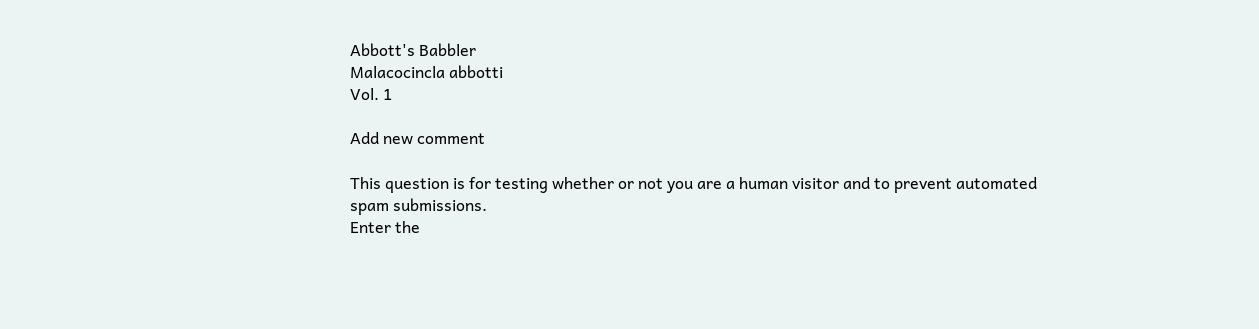Abbott's Babbler
Malacocincla abbotti
Vol. 1

Add new comment

This question is for testing whether or not you are a human visitor and to prevent automated spam submissions.
Enter the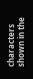characters shown in the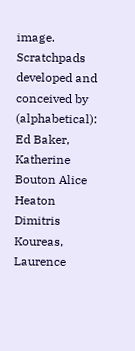image.
Scratchpads developed and conceived by (alphabetical): Ed Baker, Katherine Bouton Alice Heaton Dimitris Koureas, Laurence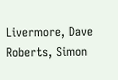Livermore, Dave Roberts, Simon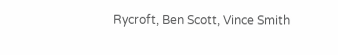Rycroft, Ben Scott, Vince Smith